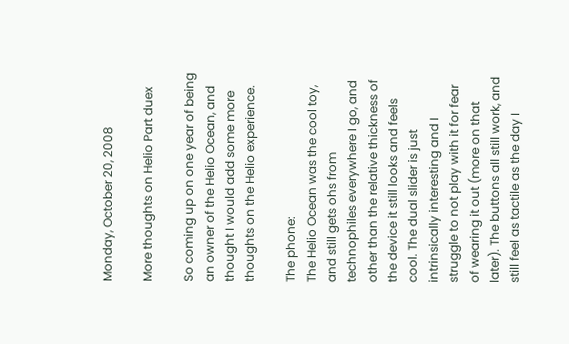Monday, October 20, 2008

More thoughts on Helio Part duex

So coming up on one year of being an owner of the Helio Ocean, and thought I would add some more thoughts on the Helio experience.

The phone:
The Helio Ocean was the cool toy, and still gets ohs from technophiles everywhere I go, and other than the relative thickness of the device it still looks and feels cool. The dual slider is just intrinsically interesting and I struggle to not play with it for fear of wearing it out (more on that later). The buttons all still work, and still feel as tactile as the day I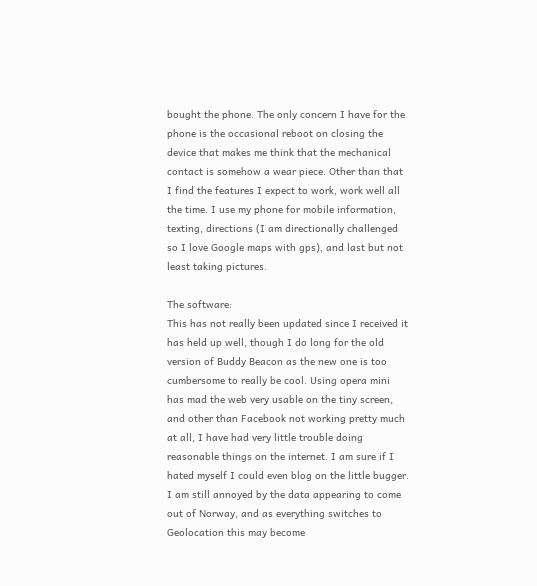bought the phone. The only concern I have for the phone is the occasional reboot on closing the device that makes me think that the mechanical contact is somehow a wear piece. Other than that I find the features I expect to work, work well all the time. I use my phone for mobile information, texting, directions (I am directionally challenged so I love Google maps with gps), and last but not least taking pictures.

The software:
This has not really been updated since I received it has held up well, though I do long for the old version of Buddy Beacon as the new one is too cumbersome to really be cool. Using opera mini has mad the web very usable on the tiny screen, and other than Facebook not working pretty much at all, I have had very little trouble doing reasonable things on the internet. I am sure if I hated myself I could even blog on the little bugger. I am still annoyed by the data appearing to come out of Norway, and as everything switches to Geolocation this may become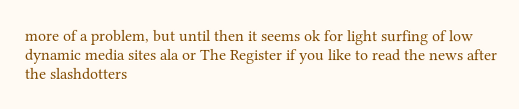more of a problem, but until then it seems ok for light surfing of low dynamic media sites ala or The Register if you like to read the news after the slashdotters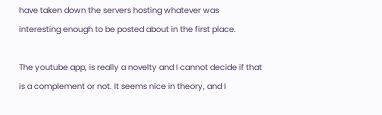have taken down the servers hosting whatever was interesting enough to be posted about in the first place.

The youtube app, is really a novelty and I cannot decide if that is a complement or not. It seems nice in theory, and I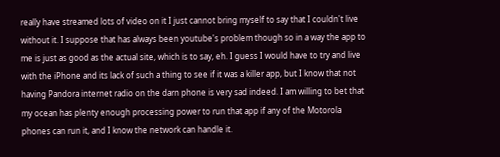really have streamed lots of video on it I just cannot bring myself to say that I couldn't live without it. I suppose that has always been youtube's problem though so in a way the app to me is just as good as the actual site, which is to say, eh. I guess I would have to try and live with the iPhone and its lack of such a thing to see if it was a killer app, but I know that not having Pandora internet radio on the darn phone is very sad indeed. I am willing to bet that my ocean has plenty enough processing power to run that app if any of the Motorola phones can run it, and I know the network can handle it.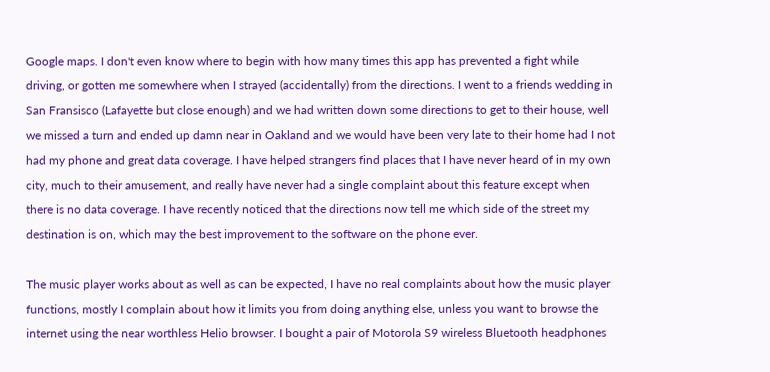Google maps. I don't even know where to begin with how many times this app has prevented a fight while driving, or gotten me somewhere when I strayed (accidentally) from the directions. I went to a friends wedding in San Fransisco (Lafayette but close enough) and we had written down some directions to get to their house, well we missed a turn and ended up damn near in Oakland and we would have been very late to their home had I not had my phone and great data coverage. I have helped strangers find places that I have never heard of in my own city, much to their amusement, and really have never had a single complaint about this feature except when there is no data coverage. I have recently noticed that the directions now tell me which side of the street my destination is on, which may the best improvement to the software on the phone ever.

The music player works about as well as can be expected, I have no real complaints about how the music player functions, mostly I complain about how it limits you from doing anything else, unless you want to browse the internet using the near worthless Helio browser. I bought a pair of Motorola S9 wireless Bluetooth headphones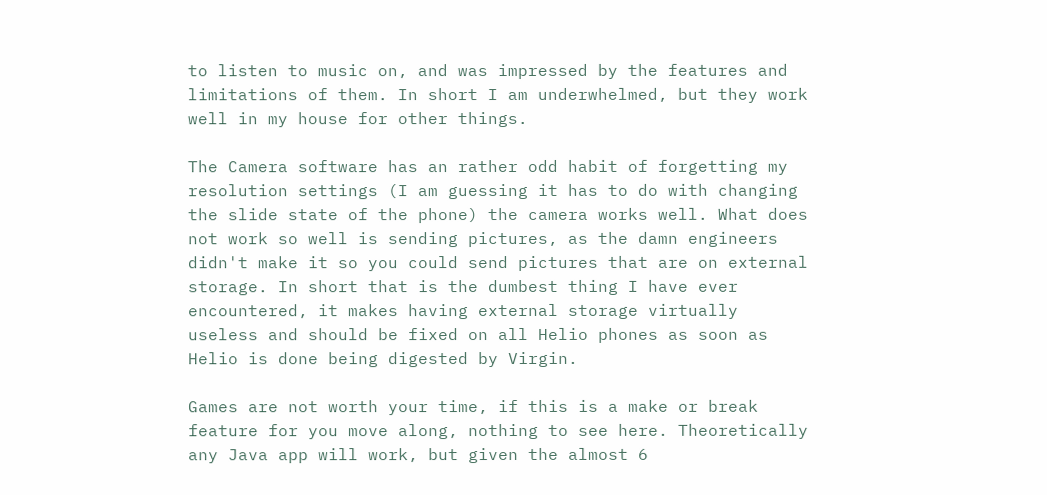to listen to music on, and was impressed by the features and limitations of them. In short I am underwhelmed, but they work well in my house for other things.

The Camera software has an rather odd habit of forgetting my resolution settings (I am guessing it has to do with changing the slide state of the phone) the camera works well. What does not work so well is sending pictures, as the damn engineers didn't make it so you could send pictures that are on external storage. In short that is the dumbest thing I have ever encountered, it makes having external storage virtually useless and should be fixed on all Helio phones as soon as Helio is done being digested by Virgin.

Games are not worth your time, if this is a make or break feature for you move along, nothing to see here. Theoretically any Java app will work, but given the almost 6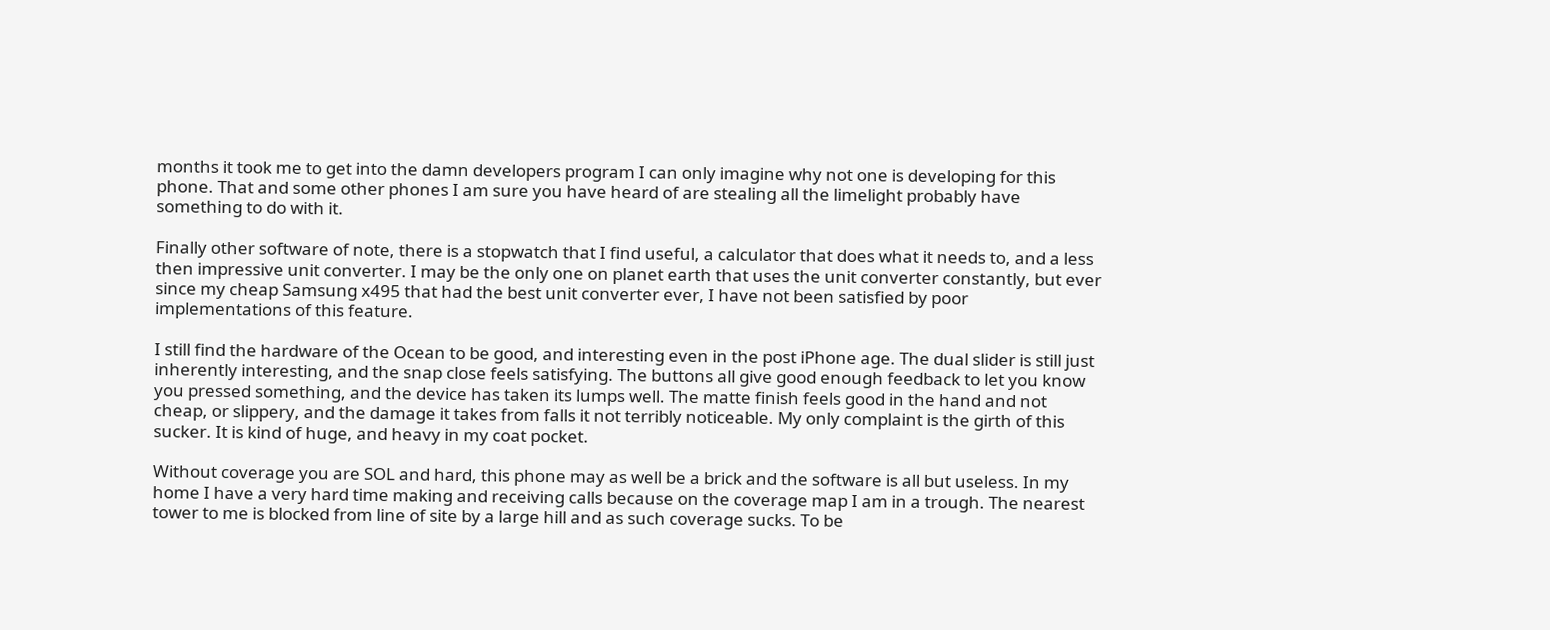months it took me to get into the damn developers program I can only imagine why not one is developing for this phone. That and some other phones I am sure you have heard of are stealing all the limelight probably have something to do with it.

Finally other software of note, there is a stopwatch that I find useful, a calculator that does what it needs to, and a less then impressive unit converter. I may be the only one on planet earth that uses the unit converter constantly, but ever since my cheap Samsung x495 that had the best unit converter ever, I have not been satisfied by poor implementations of this feature.

I still find the hardware of the Ocean to be good, and interesting even in the post iPhone age. The dual slider is still just inherently interesting, and the snap close feels satisfying. The buttons all give good enough feedback to let you know you pressed something, and the device has taken its lumps well. The matte finish feels good in the hand and not cheap, or slippery, and the damage it takes from falls it not terribly noticeable. My only complaint is the girth of this sucker. It is kind of huge, and heavy in my coat pocket.

Without coverage you are SOL and hard, this phone may as well be a brick and the software is all but useless. In my home I have a very hard time making and receiving calls because on the coverage map I am in a trough. The nearest tower to me is blocked from line of site by a large hill and as such coverage sucks. To be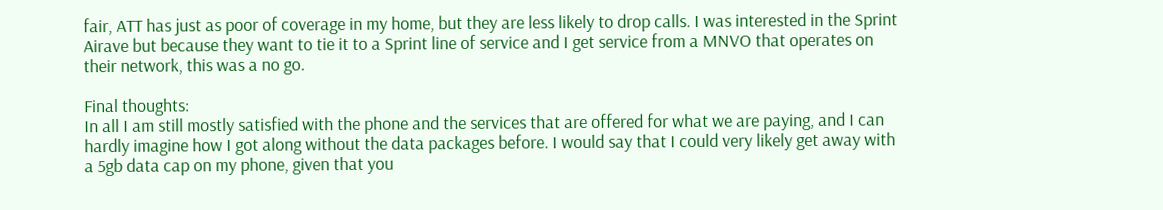fair, ATT has just as poor of coverage in my home, but they are less likely to drop calls. I was interested in the Sprint Airave but because they want to tie it to a Sprint line of service and I get service from a MNVO that operates on their network, this was a no go.

Final thoughts:
In all I am still mostly satisfied with the phone and the services that are offered for what we are paying, and I can hardly imagine how I got along without the data packages before. I would say that I could very likely get away with a 5gb data cap on my phone, given that you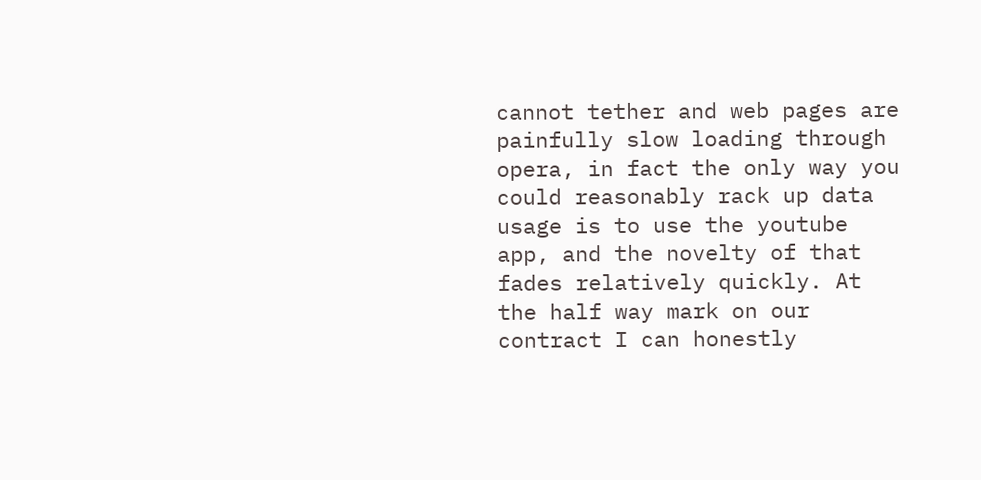cannot tether and web pages are painfully slow loading through opera, in fact the only way you could reasonably rack up data usage is to use the youtube app, and the novelty of that fades relatively quickly. At the half way mark on our contract I can honestly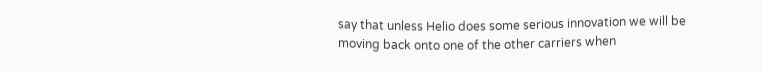say that unless Helio does some serious innovation we will be moving back onto one of the other carriers when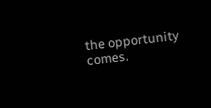the opportunity comes.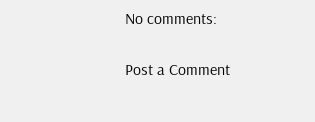No comments:

Post a Comment